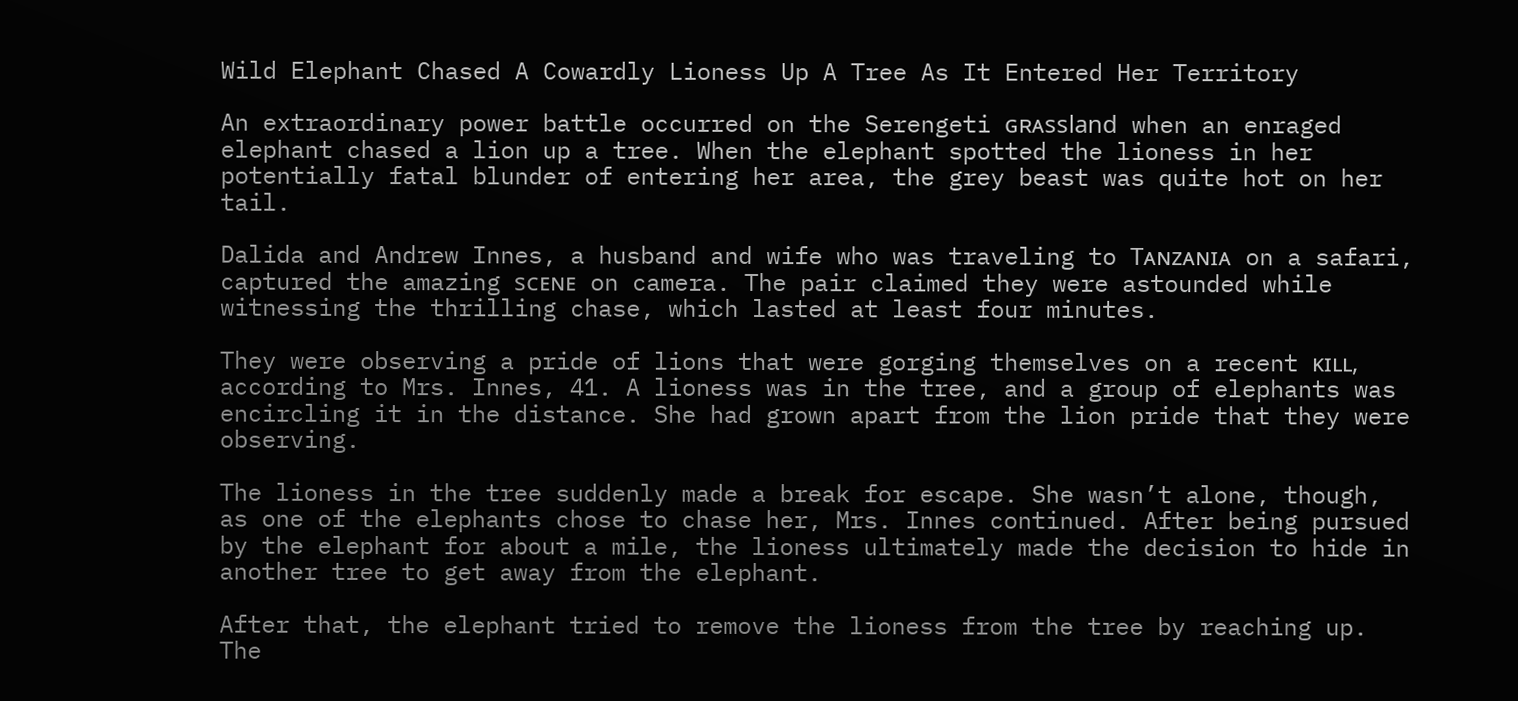Wild Elephant Chased A Cowardly Lioness Up A Tree As It Entered Her Territory

An extraordinary power battle occurred on the Serengeti ɢʀᴀssland when an enraged elephant chased a lion up a tree. When the elephant spotted the lioness in her potentially fatal blunder of entering her area, the grey beast was quite hot on her tail.

Dalida and Andrew Innes, a husband and wife who was traveling to Tᴀɴᴢᴀɴɪᴀ on a safari, captured the amazing sᴄᴇɴᴇ on camera. The pair claimed they were astounded while witnessing the thrilling chase, which lasted at least four minutes.

They were observing a pride of lions that were gorging themselves on a recent ᴋɪʟʟ, according to Mrs. Innes, 41. A lioness was in the tree, and a group of elephants was encircling it in the distance. She had grown apart from the lion pride that they were observing.

The lioness in the tree suddenly made a break for escape. She wasn’t alone, though, as one of the elephants chose to chase her, Mrs. Innes continued. After being pursued by the elephant for about a mile, the lioness ultimately made the decision to hide in another tree to get away from the elephant.

After that, the elephant tried to remove the lioness from the tree by reaching up. The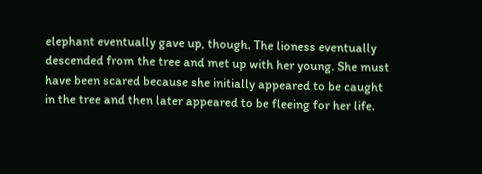elephant eventually gave up, though. The lioness eventually descended from the tree and met up with her young. She must have been scared because she initially appeared to be caught in the tree and then later appeared to be fleeing for her life.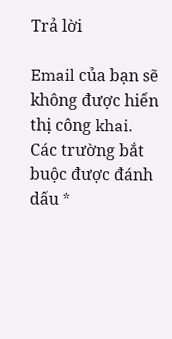Trả lời

Email của bạn sẽ không được hiển thị công khai. Các trường bắt buộc được đánh dấu *